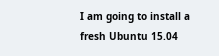I am going to install a fresh Ubuntu 15.04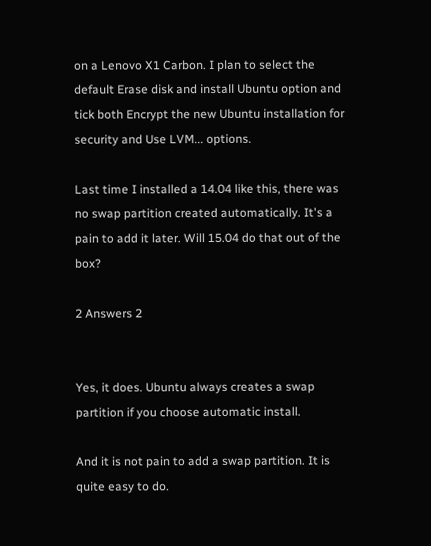on a Lenovo X1 Carbon. I plan to select the default Erase disk and install Ubuntu option and tick both Encrypt the new Ubuntu installation for security and Use LVM... options.

Last time I installed a 14.04 like this, there was no swap partition created automatically. It's a pain to add it later. Will 15.04 do that out of the box?

2 Answers 2


Yes, it does. Ubuntu always creates a swap partition if you choose automatic install.

And it is not pain to add a swap partition. It is quite easy to do.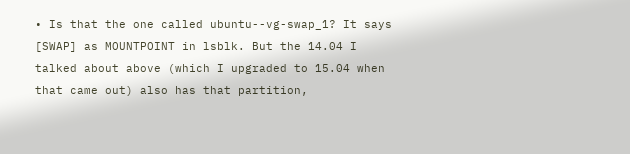• Is that the one called ubuntu--vg-swap_1? It says [SWAP] as MOUNTPOINT in lsblk. But the 14.04 I talked about above (which I upgraded to 15.04 when that came out) also has that partition,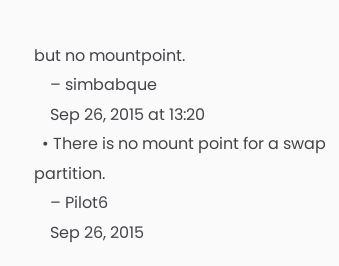but no mountpoint.
    – simbabque
    Sep 26, 2015 at 13:20
  • There is no mount point for a swap partition.
    – Pilot6
    Sep 26, 2015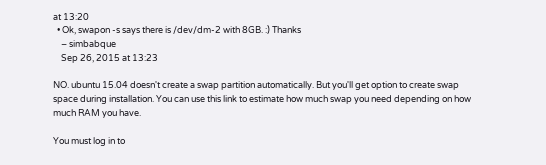at 13:20
  • Ok, swapon -s says there is /dev/dm-2 with 8GB. :) Thanks
    – simbabque
    Sep 26, 2015 at 13:23

NO. ubuntu 15.04 doesn't create a swap partition automatically. But you'll get option to create swap space during installation. You can use this link to estimate how much swap you need depending on how much RAM you have.

You must log in to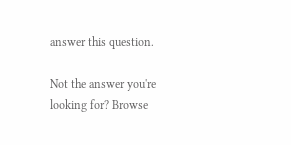answer this question.

Not the answer you're looking for? Browse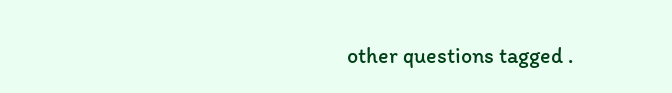other questions tagged .